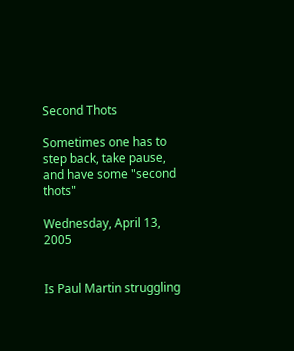Second Thots

Sometimes one has to step back, take pause, and have some "second thots"

Wednesday, April 13, 2005


Is Paul Martin struggling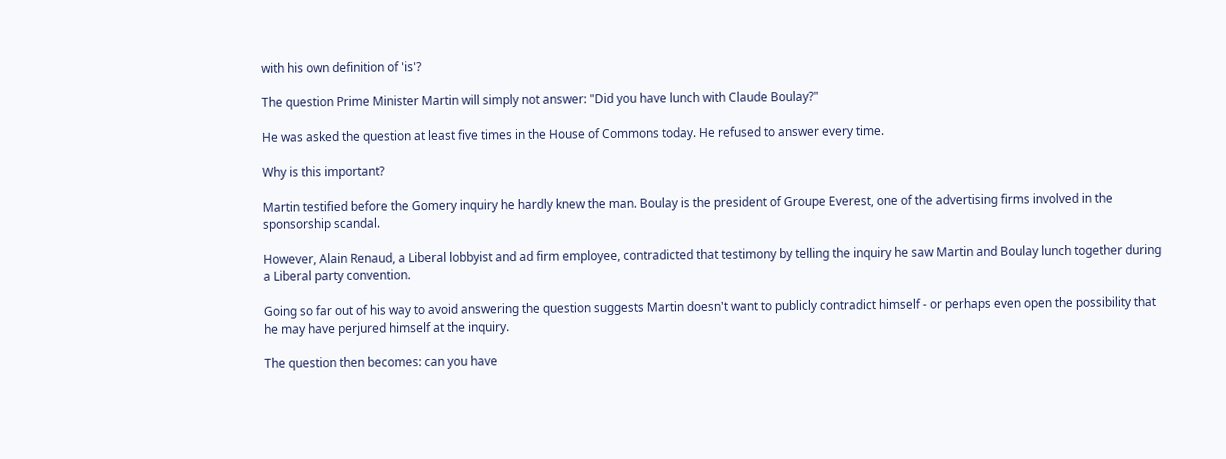with his own definition of 'is'?

The question Prime Minister Martin will simply not answer: "Did you have lunch with Claude Boulay?"

He was asked the question at least five times in the House of Commons today. He refused to answer every time.

Why is this important?

Martin testified before the Gomery inquiry he hardly knew the man. Boulay is the president of Groupe Everest, one of the advertising firms involved in the sponsorship scandal.

However, Alain Renaud, a Liberal lobbyist and ad firm employee, contradicted that testimony by telling the inquiry he saw Martin and Boulay lunch together during a Liberal party convention.

Going so far out of his way to avoid answering the question suggests Martin doesn't want to publicly contradict himself - or perhaps even open the possibility that he may have perjured himself at the inquiry.

The question then becomes: can you have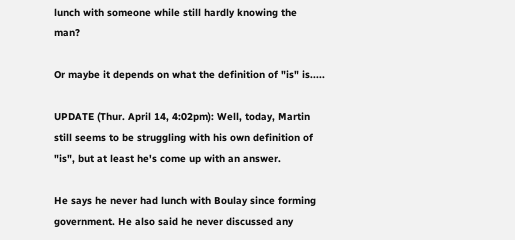lunch with someone while still hardly knowing the man?

Or maybe it depends on what the definition of "is" is.....

UPDATE (Thur. April 14, 4:02pm): Well, today, Martin still seems to be struggling with his own definition of "is", but at least he's come up with an answer.

He says he never had lunch with Boulay since forming government. He also said he never discussed any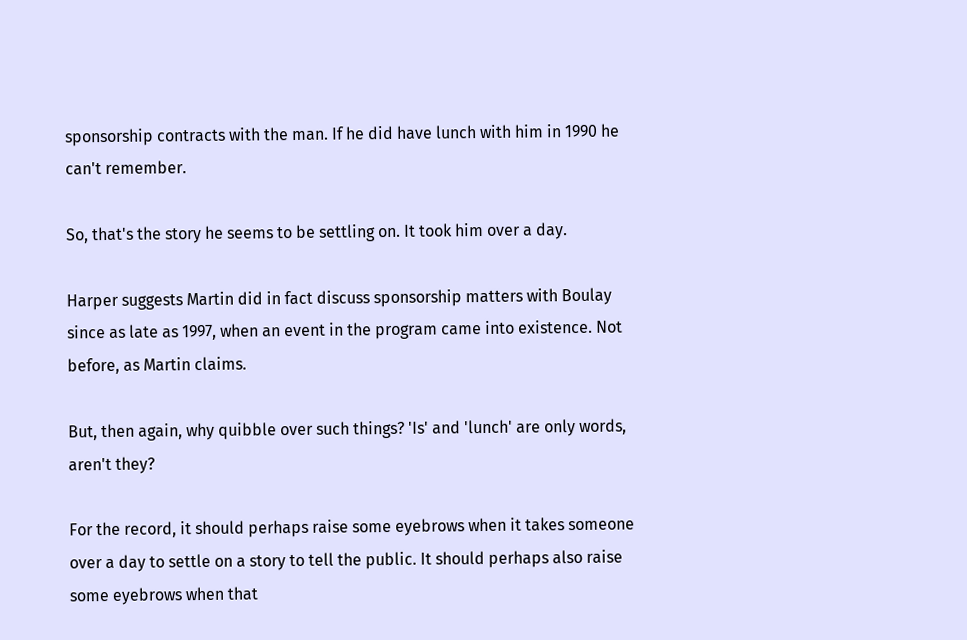sponsorship contracts with the man. If he did have lunch with him in 1990 he can't remember.

So, that's the story he seems to be settling on. It took him over a day.

Harper suggests Martin did in fact discuss sponsorship matters with Boulay since as late as 1997, when an event in the program came into existence. Not before, as Martin claims.

But, then again, why quibble over such things? 'Is' and 'lunch' are only words, aren't they?

For the record, it should perhaps raise some eyebrows when it takes someone over a day to settle on a story to tell the public. It should perhaps also raise some eyebrows when that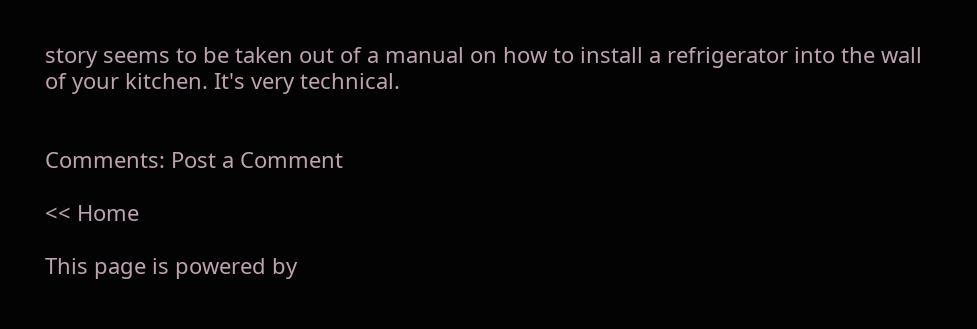story seems to be taken out of a manual on how to install a refrigerator into the wall of your kitchen. It's very technical.


Comments: Post a Comment

<< Home

This page is powered by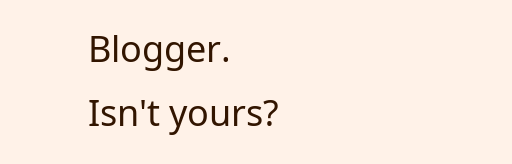Blogger. Isn't yours?